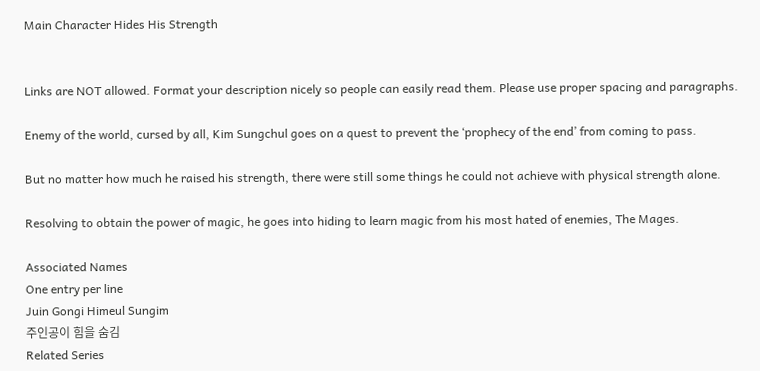Main Character Hides His Strength


Links are NOT allowed. Format your description nicely so people can easily read them. Please use proper spacing and paragraphs.

Enemy of the world, cursed by all, Kim Sungchul goes on a quest to prevent the ‘prophecy of the end’ from coming to pass.

But no matter how much he raised his strength, there were still some things he could not achieve with physical strength alone.

Resolving to obtain the power of magic, he goes into hiding to learn magic from his most hated of enemies, The Mages.

Associated Names
One entry per line
Juin Gongi Himeul Sungim
주인공이 힘을 숨김
Related Series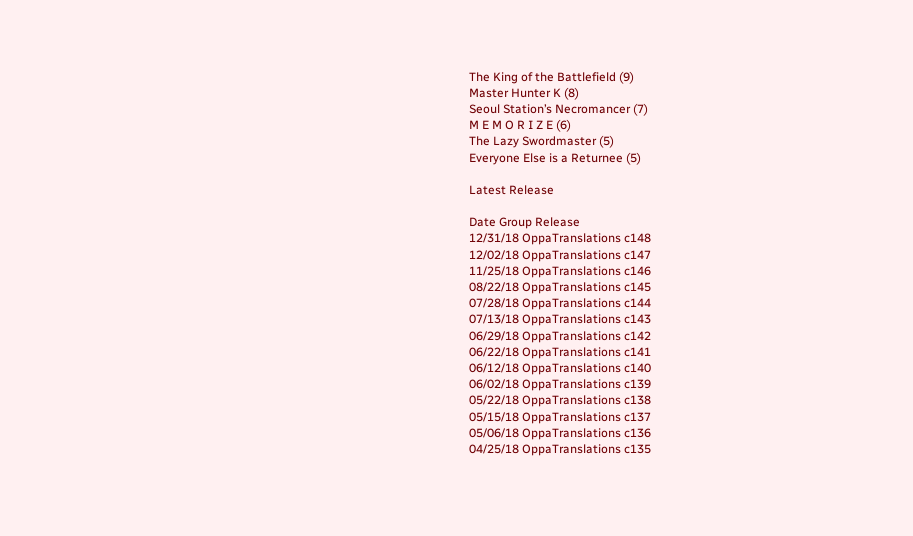The King of the Battlefield (9)
Master Hunter K (8)
Seoul Station’s Necromancer (7)
M E M O R I Z E (6)
The Lazy Swordmaster (5)
Everyone Else is a Returnee (5)

Latest Release

Date Group Release
12/31/18 OppaTranslations c148
12/02/18 OppaTranslations c147
11/25/18 OppaTranslations c146
08/22/18 OppaTranslations c145
07/28/18 OppaTranslations c144
07/13/18 OppaTranslations c143
06/29/18 OppaTranslations c142
06/22/18 OppaTranslations c141
06/12/18 OppaTranslations c140
06/02/18 OppaTranslations c139
05/22/18 OppaTranslations c138
05/15/18 OppaTranslations c137
05/06/18 OppaTranslations c136
04/25/18 OppaTranslations c135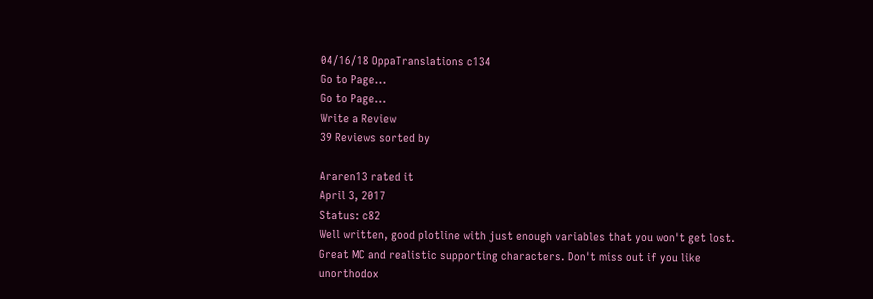04/16/18 OppaTranslations c134
Go to Page...
Go to Page...
Write a Review
39 Reviews sorted by

Araren13 rated it
April 3, 2017
Status: c82
Well written, good plotline with just enough variables that you won't get lost. Great MC and realistic supporting characters. Don't miss out if you like unorthodox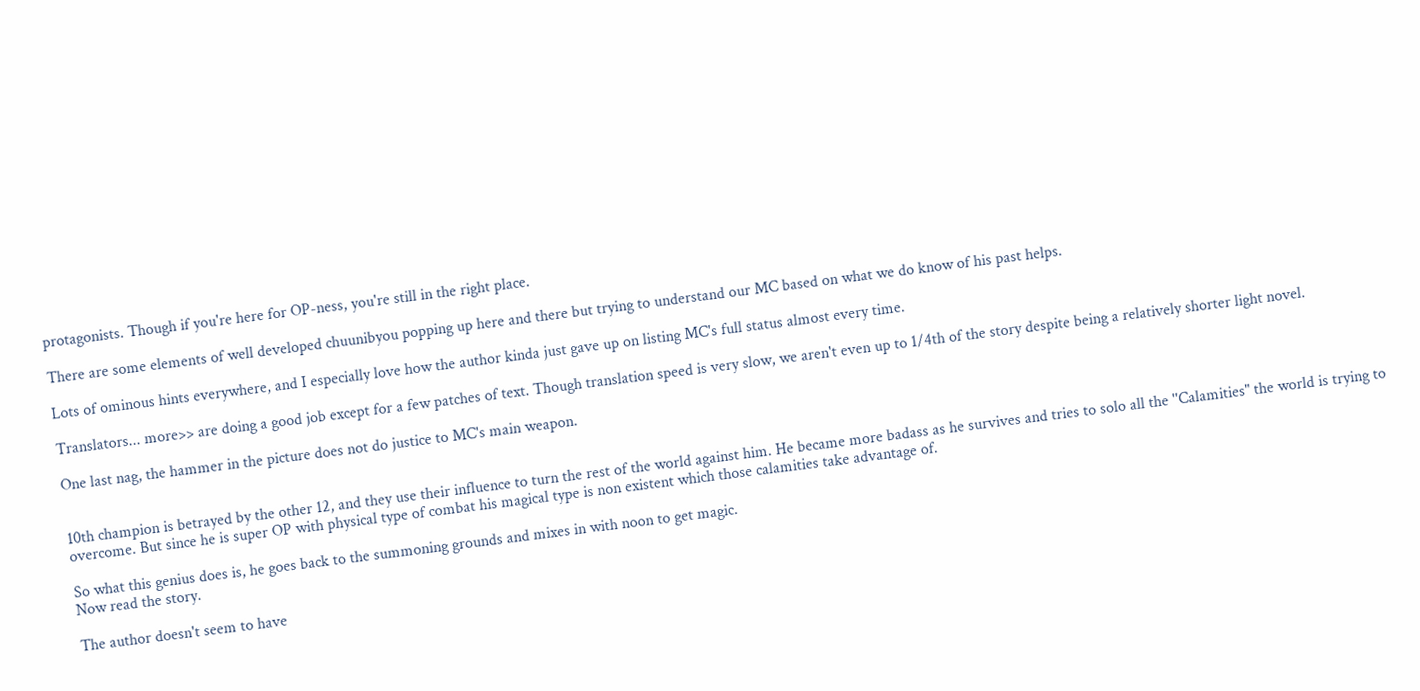protagonists. Though if you're here for OP-ness, you're still in the right place.

There are some elements of well developed chuunibyou popping up here and there but trying to understand our MC based on what we do know of his past helps.

Lots of ominous hints everywhere, and I especially love how the author kinda just gave up on listing MC's full status almost every time.

Translators... more>> are doing a good job except for a few patches of text. Though translation speed is very slow, we aren't even up to 1/4th of the story despite being a relatively shorter light novel.

One last nag, the hammer in the picture does not do justice to MC's main weapon.


10th champion is betrayed by the other 12, and they use their influence to turn the rest of the world against him. He became more badass as he survives and tries to solo all the ''Calamities" the world is trying to overcome. But since he is super OP with physical type of combat his magical type is non existent which those calamities take advantage of.

So what this genius does is, he goes back to the summoning grounds and mixes in with noon to get magic.
Now read the story.

The author doesn't seem to have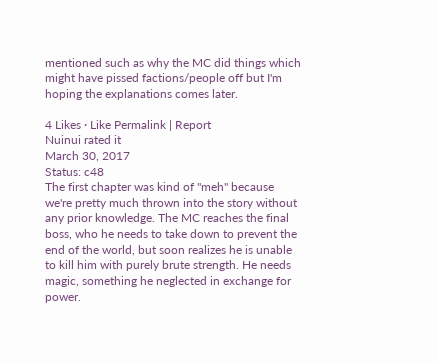mentioned such as why the MC did things which might have pissed factions/people off but I'm hoping the explanations comes later.

4 Likes · Like Permalink | Report
Nuinui rated it
March 30, 2017
Status: c48
The first chapter was kind of "meh" because we're pretty much thrown into the story without any prior knowledge. The MC reaches the final boss, who he needs to take down to prevent the end of the world, but soon realizes he is unable to kill him with purely brute strength. He needs magic, something he neglected in exchange for power.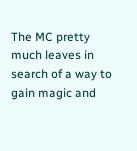The MC pretty much leaves in search of a way to gain magic and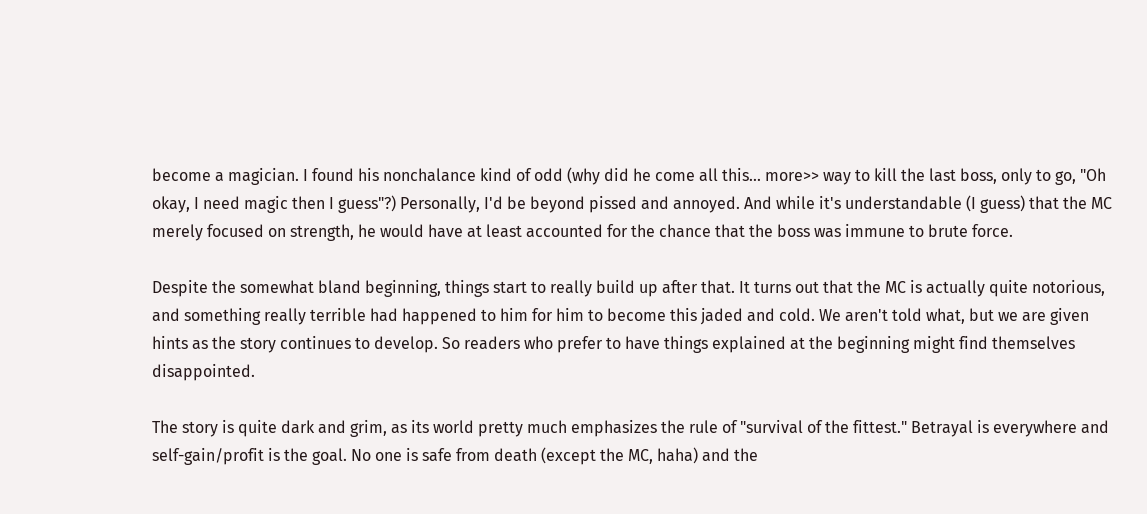become a magician. I found his nonchalance kind of odd (why did he come all this... more>> way to kill the last boss, only to go, "Oh okay, I need magic then I guess"?) Personally, I'd be beyond pissed and annoyed. And while it's understandable (I guess) that the MC merely focused on strength, he would have at least accounted for the chance that the boss was immune to brute force.

Despite the somewhat bland beginning, things start to really build up after that. It turns out that the MC is actually quite notorious, and something really terrible had happened to him for him to become this jaded and cold. We aren't told what, but we are given hints as the story continues to develop. So readers who prefer to have things explained at the beginning might find themselves disappointed.

The story is quite dark and grim, as its world pretty much emphasizes the rule of "survival of the fittest." Betrayal is everywhere and self-gain/profit is the goal. No one is safe from death (except the MC, haha) and the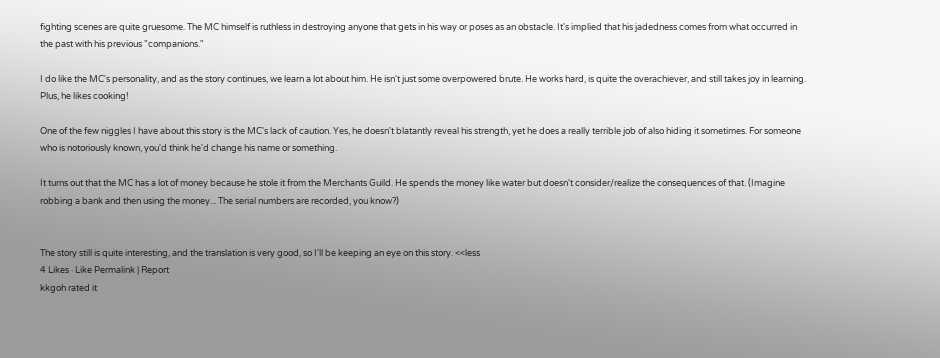fighting scenes are quite gruesome. The MC himself is ruthless in destroying anyone that gets in his way or poses as an obstacle. It's implied that his jadedness comes from what occurred in the past with his previous "companions."

I do like the MC's personality, and as the story continues, we learn a lot about him. He isn't just some overpowered brute. He works hard, is quite the overachiever, and still takes joy in learning. Plus, he likes cooking!

One of the few niggles I have about this story is the MC's lack of caution. Yes, he doesn't blatantly reveal his strength, yet he does a really terrible job of also hiding it sometimes. For someone who is notoriously known, you'd think he'd change his name or something.

It turns out that the MC has a lot of money because he stole it from the Merchants Guild. He spends the money like water but doesn't consider/realize the consequences of that. (Imagine robbing a bank and then using the money... The serial numbers are recorded, you know?)


The story still is quite interesting, and the translation is very good, so I'll be keeping an eye on this story. <<less
4 Likes · Like Permalink | Report
kkgoh rated it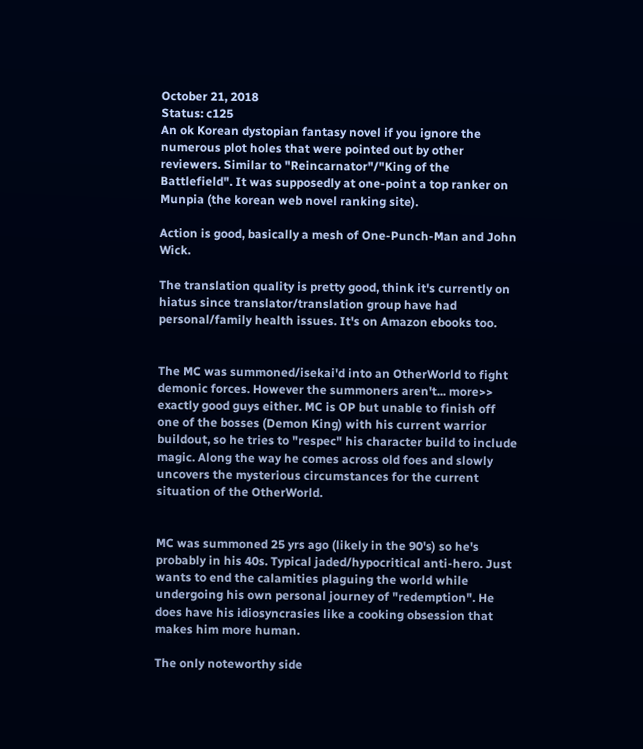October 21, 2018
Status: c125
An ok Korean dystopian fantasy novel if you ignore the numerous plot holes that were pointed out by other reviewers. Similar to "Reincarnator"/"King of the Battlefield". It was supposedly at one-point a top ranker on Munpia (the korean web novel ranking site).

Action is good, basically a mesh of One-Punch-Man and John Wick.

The translation quality is pretty good, think it's currently on hiatus since translator/translation group have had personal/family health issues. It's on Amazon ebooks too.


The MC was summoned/isekai'd into an OtherWorld to fight demonic forces. However the summoners aren't... more>> exactly good guys either. MC is OP but unable to finish off one of the bosses (Demon King) with his current warrior buildout, so he tries to "respec" his character build to include magic. Along the way he comes across old foes and slowly uncovers the mysterious circumstances for the current situation of the OtherWorld.


MC was summoned 25 yrs ago (likely in the 90's) so he's probably in his 40s. Typical jaded/hypocritical anti-hero. Just wants to end the calamities plaguing the world while undergoing his own personal journey of "redemption". He does have his idiosyncrasies like a cooking obsession that makes him more human.

The only noteworthy side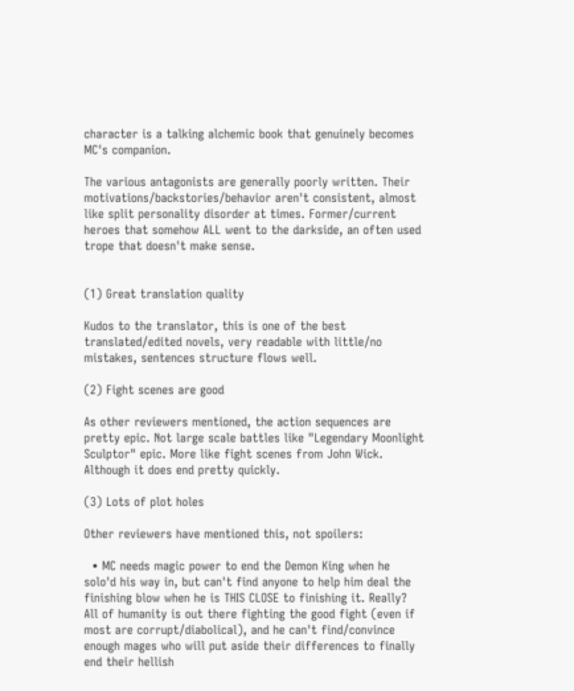character is a talking alchemic book that genuinely becomes MC's companion.

The various antagonists are generally poorly written. Their motivations/backstories/behavior aren't consistent, almost like split personality disorder at times. Former/current heroes that somehow ALL went to the darkside, an often used trope that doesn't make sense.


(1) Great translation quality

Kudos to the translator, this is one of the best translated/edited novels, very readable with little/no mistakes, sentences structure flows well.

(2) Fight scenes are good

As other reviewers mentioned, the action sequences are pretty epic. Not large scale battles like "Legendary Moonlight Sculptor" epic. More like fight scenes from John Wick. Although it does end pretty quickly.

(3) Lots of plot holes

Other reviewers have mentioned this, not spoilers:

  • MC needs magic power to end the Demon King when he solo'd his way in, but can't find anyone to help him deal the finishing blow when he is THIS CLOSE to finishing it. Really? All of humanity is out there fighting the good fight (even if most are corrupt/diabolical), and he can't find/convince enough mages who will put aside their differences to finally end their hellish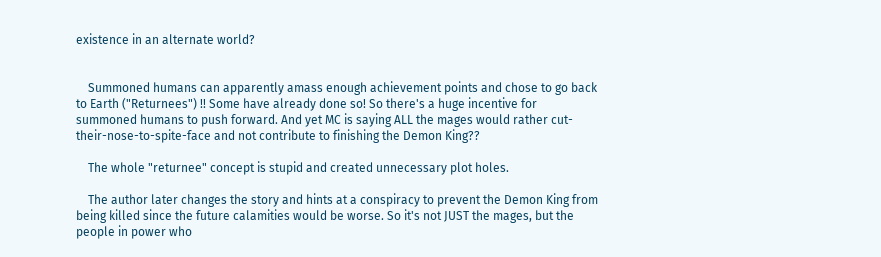existence in an alternate world?


    Summoned humans can apparently amass enough achievement points and chose to go back to Earth ("Returnees") !! Some have already done so! So there's a huge incentive for summoned humans to push forward. And yet MC is saying ALL the mages would rather cut-their-nose-to-spite-face and not contribute to finishing the Demon King??

    The whole "returnee" concept is stupid and created unnecessary plot holes.

    The author later changes the story and hints at a conspiracy to prevent the Demon King from being killed since the future calamities would be worse. So it's not JUST the mages, but the people in power who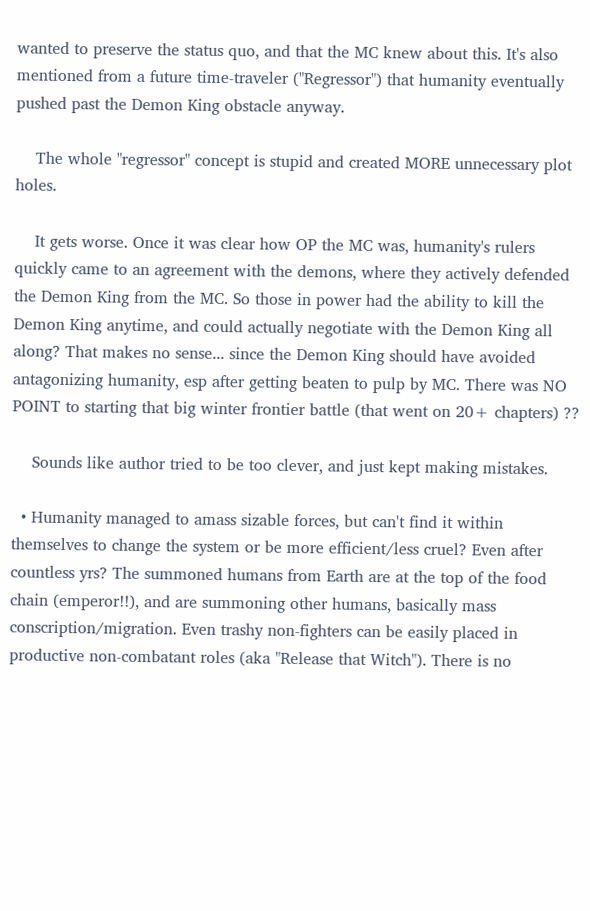wanted to preserve the status quo, and that the MC knew about this. It's also mentioned from a future time-traveler ("Regressor") that humanity eventually pushed past the Demon King obstacle anyway.

    The whole "regressor" concept is stupid and created MORE unnecessary plot holes.

    It gets worse. Once it was clear how OP the MC was, humanity's rulers quickly came to an agreement with the demons, where they actively defended the Demon King from the MC. So those in power had the ability to kill the Demon King anytime, and could actually negotiate with the Demon King all along? That makes no sense... since the Demon King should have avoided antagonizing humanity, esp after getting beaten to pulp by MC. There was NO POINT to starting that big winter frontier battle (that went on 20+ chapters) ??

    Sounds like author tried to be too clever, and just kept making mistakes.

  • Humanity managed to amass sizable forces, but can't find it within themselves to change the system or be more efficient/less cruel? Even after countless yrs? The summoned humans from Earth are at the top of the food chain (emperor!!), and are summoning other humans, basically mass conscription/migration. Even trashy non-fighters can be easily placed in productive non-combatant roles (aka "Release that Witch"). There is no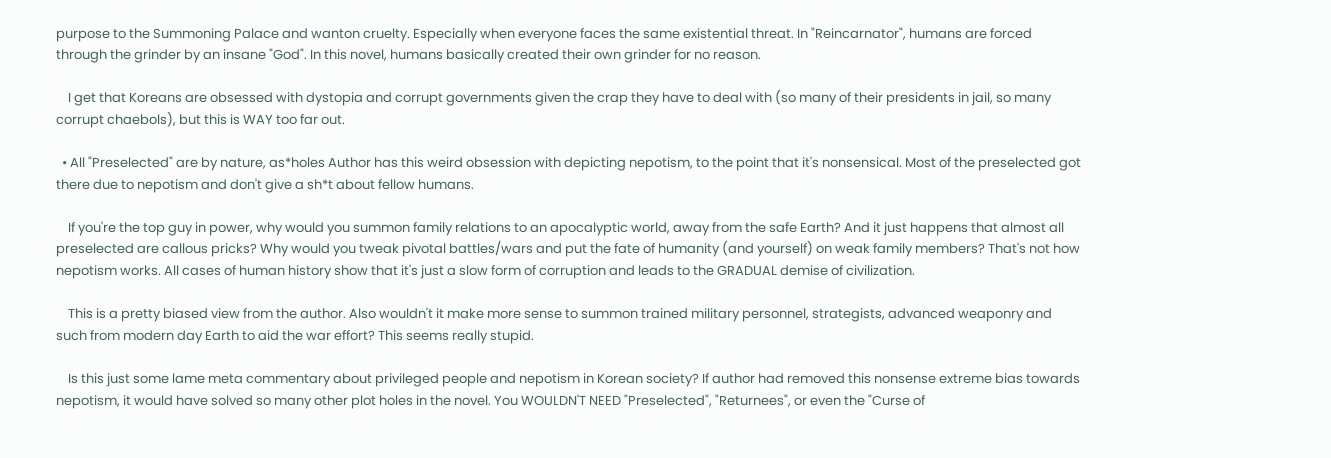purpose to the Summoning Palace and wanton cruelty. Especially when everyone faces the same existential threat. In "Reincarnator", humans are forced through the grinder by an insane "God". In this novel, humans basically created their own grinder for no reason.

    I get that Koreans are obsessed with dystopia and corrupt governments given the crap they have to deal with (so many of their presidents in jail, so many corrupt chaebols), but this is WAY too far out.

  • All "Preselected" are by nature, as*holes Author has this weird obsession with depicting nepotism, to the point that it's nonsensical. Most of the preselected got there due to nepotism and don't give a sh*t about fellow humans.

    If you're the top guy in power, why would you summon family relations to an apocalyptic world, away from the safe Earth? And it just happens that almost all preselected are callous pricks? Why would you tweak pivotal battles/wars and put the fate of humanity (and yourself) on weak family members? That's not how nepotism works. All cases of human history show that it's just a slow form of corruption and leads to the GRADUAL demise of civilization.

    This is a pretty biased view from the author. Also wouldn't it make more sense to summon trained military personnel, strategists, advanced weaponry and such from modern day Earth to aid the war effort? This seems really stupid.

    Is this just some lame meta commentary about privileged people and nepotism in Korean society? If author had removed this nonsense extreme bias towards nepotism, it would have solved so many other plot holes in the novel. You WOULDN'T NEED "Preselected", "Returnees", or even the "Curse of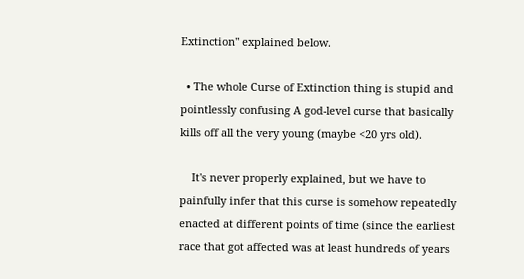Extinction" explained below.

  • The whole Curse of Extinction thing is stupid and pointlessly confusing A god-level curse that basically kills off all the very young (maybe <20 yrs old).

    It's never properly explained, but we have to painfully infer that this curse is somehow repeatedly enacted at different points of time (since the earliest race that got affected was at least hundreds of years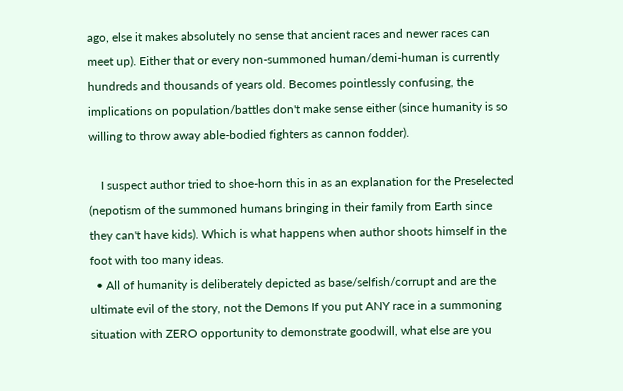ago, else it makes absolutely no sense that ancient races and newer races can meet up). Either that or every non-summoned human/demi-human is currently hundreds and thousands of years old. Becomes pointlessly confusing, the implications on population/battles don't make sense either (since humanity is so willing to throw away able-bodied fighters as cannon fodder).

    I suspect author tried to shoe-horn this in as an explanation for the Preselected (nepotism of the summoned humans bringing in their family from Earth since they can't have kids). Which is what happens when author shoots himself in the foot with too many ideas.
  • All of humanity is deliberately depicted as base/selfish/corrupt and are the ultimate evil of the story, not the Demons If you put ANY race in a summoning situation with ZERO opportunity to demonstrate goodwill, what else are you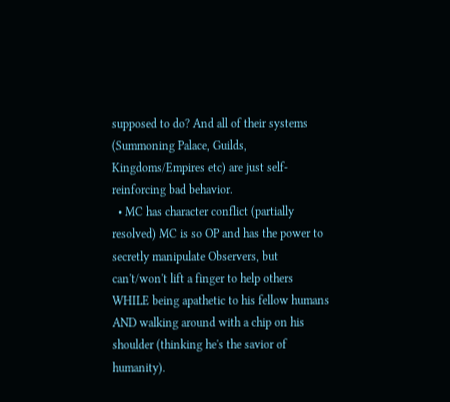supposed to do? And all of their systems (Summoning Palace, Guilds, Kingdoms/Empires etc) are just self-reinforcing bad behavior.
  • MC has character conflict (partially resolved) MC is so OP and has the power to secretly manipulate Observers, but can't/won't lift a finger to help others WHILE being apathetic to his fellow humans AND walking around with a chip on his shoulder (thinking he's the savior of humanity).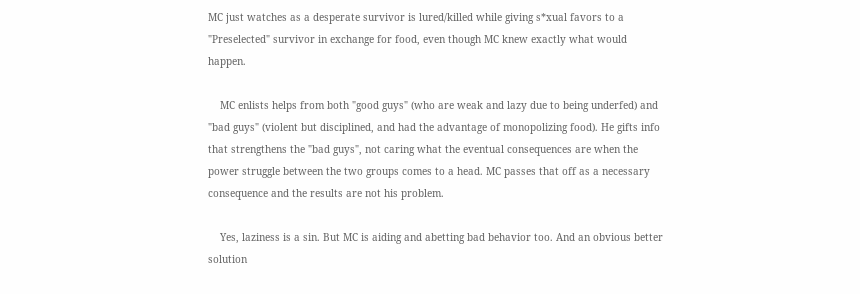MC just watches as a desperate survivor is lured/killed while giving s*xual favors to a "Preselected" survivor in exchange for food, even though MC knew exactly what would happen.

    MC enlists helps from both "good guys" (who are weak and lazy due to being underfed) and "bad guys" (violent but disciplined, and had the advantage of monopolizing food). He gifts info that strengthens the "bad guys", not caring what the eventual consequences are when the power struggle between the two groups comes to a head. MC passes that off as a necessary consequence and the results are not his problem.

    Yes, laziness is a sin. But MC is aiding and abetting bad behavior too. And an obvious better solution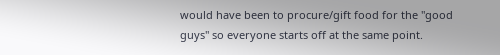would have been to procure/gift food for the "good guys" so everyone starts off at the same point.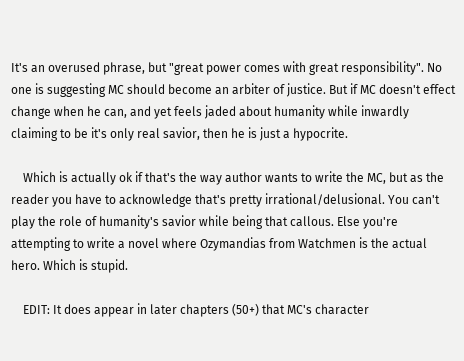It's an overused phrase, but "great power comes with great responsibility". No one is suggesting MC should become an arbiter of justice. But if MC doesn't effect change when he can, and yet feels jaded about humanity while inwardly claiming to be it's only real savior, then he is just a hypocrite.

    Which is actually ok if that's the way author wants to write the MC, but as the reader you have to acknowledge that's pretty irrational/delusional. You can't play the role of humanity's savior while being that callous. Else you're attempting to write a novel where Ozymandias from Watchmen is the actual hero. Which is stupid.

    EDIT: It does appear in later chapters (50+) that MC's character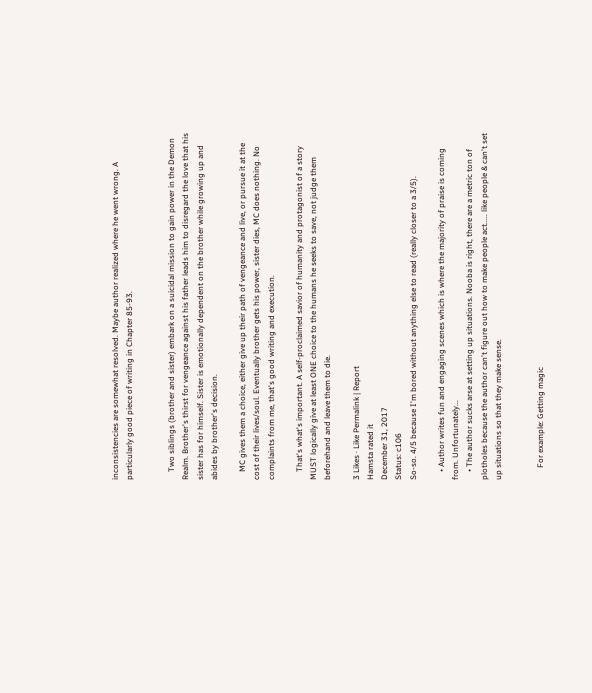inconsistencies are somewhat resolved. Maybe author realized where he went wrong. A particularly good piece of writing in Chapter 85-93.


    Two siblings (brother and sister) embark on a suicidal mission to gain power in the Demon Realm. Brother's thirst for vengeance against his father leads him to disregard the love that his sister has for himself. Sister is emotionally dependent on the brother while growing up and abides by brother's decision.

    MC gives them a choice, either give up their path of vengeance and live, or pursue it at the cost of their lives/soul. Eventually brother gets his power, sister dies, MC does nothing. No complaints from me, that's good writing and execution.

    That's what's important. A self-proclaimed savior of humanity and protagonist of a story MUST logically give at least ONE choice to the humans he seeks to save, not judge them beforehand and leave them to die.

3 Likes · Like Permalink | Report
Hamsta rated it
December 31, 2017
Status: c106
So-so. 4/5 because I'm bored without anything else to read (really closer to a 3/5).

    • Author writes fun and engaging scenes which is where the majority of praise is coming from. Unfortunately...
    • The author sucks arse at setting up situations. Nooba is right, there are a metric ton of plotholes because the author can't figure out how to make people act..... like people & can't set up situations so that they make sense.


      For example: Getting magic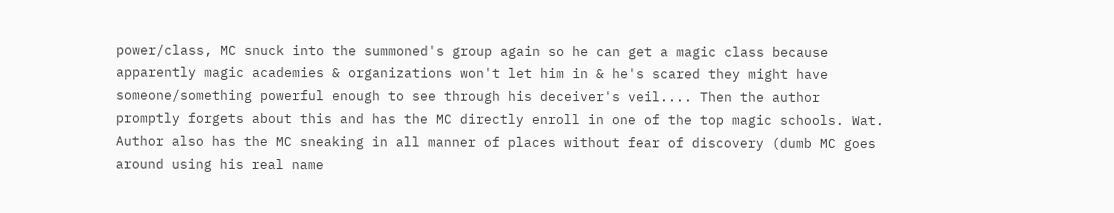power/class, MC snuck into the summoned's group again so he can get a magic class because apparently magic academies & organizations won't let him in & he's scared they might have someone/something powerful enough to see through his deceiver's veil.... Then the author promptly forgets about this and has the MC directly enroll in one of the top magic schools. Wat. Author also has the MC sneaking in all manner of places without fear of discovery (dumb MC goes around using his real name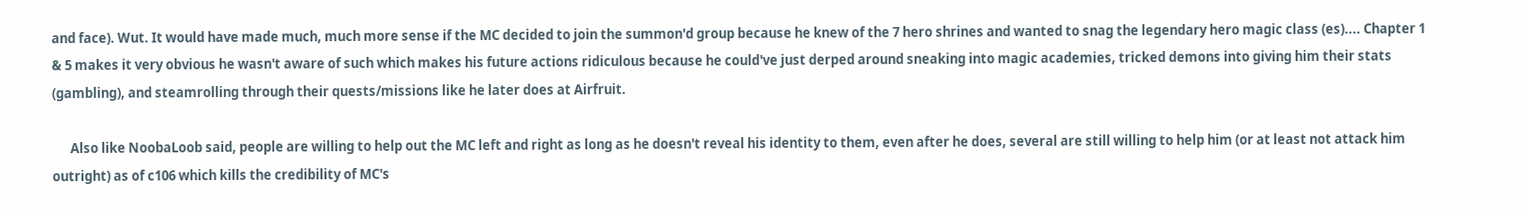and face). Wut. It would have made much, much more sense if the MC decided to join the summon'd group because he knew of the 7 hero shrines and wanted to snag the legendary hero magic class (es).... Chapter 1 & 5 makes it very obvious he wasn't aware of such which makes his future actions ridiculous because he could've just derped around sneaking into magic academies, tricked demons into giving him their stats (gambling), and steamrolling through their quests/missions like he later does at Airfruit.

      Also like NoobaLoob said, people are willing to help out the MC left and right as long as he doesn't reveal his identity to them, even after he does, several are still willing to help him (or at least not attack him outright) as of c106 which kills the credibility of MC's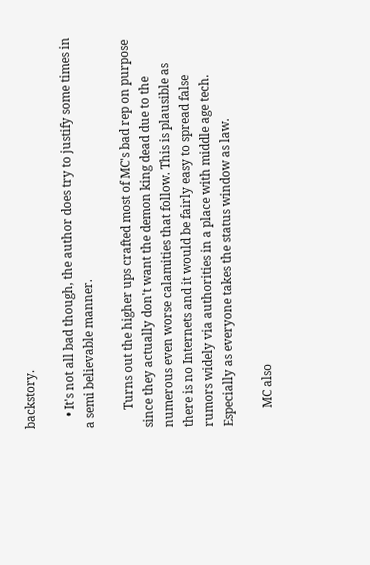backstory.

    • It's not all bad though, the author does try to justify some times in a semi believable manner.

      Turns out the higher ups crafted most of MC's bad rep on purpose since they actually don't want the demon king dead due to the numerous even worse calamities that follow. This is plausible as there is no Internets and it would be fairly easy to spread false rumors widely via authorities in a place with middle age tech. Especially as everyone takes the status window as law.

      MC also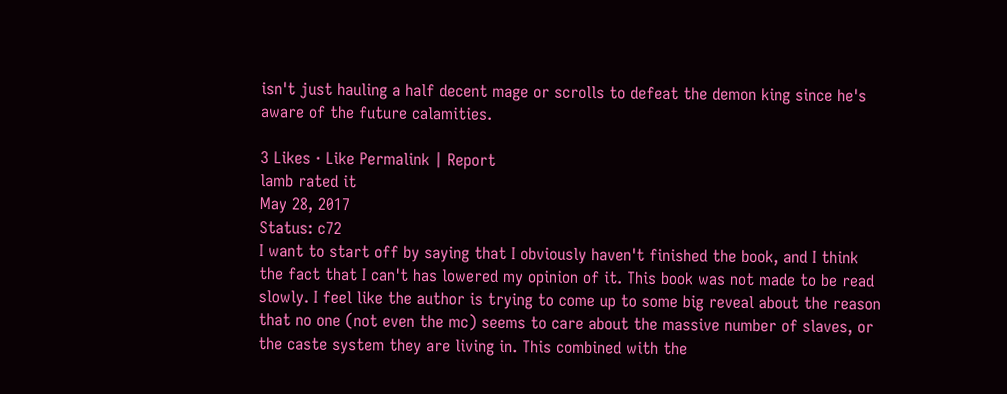isn't just hauling a half decent mage or scrolls to defeat the demon king since he's aware of the future calamities.

3 Likes · Like Permalink | Report
lamb rated it
May 28, 2017
Status: c72
I want to start off by saying that I obviously haven't finished the book, and I think the fact that I can't has lowered my opinion of it. This book was not made to be read slowly. I feel like the author is trying to come up to some big reveal about the reason that no one (not even the mc) seems to care about the massive number of slaves, or the caste system they are living in. This combined with the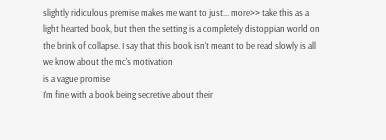slightly ridiculous premise makes me want to just... more>> take this as a light hearted book, but then the setting is a completely distoppian world on the brink of collapse. I say that this book isn't meant to be read slowly is all we know about the mc's motivation
is a vague promise
I'm fine with a book being secretive about their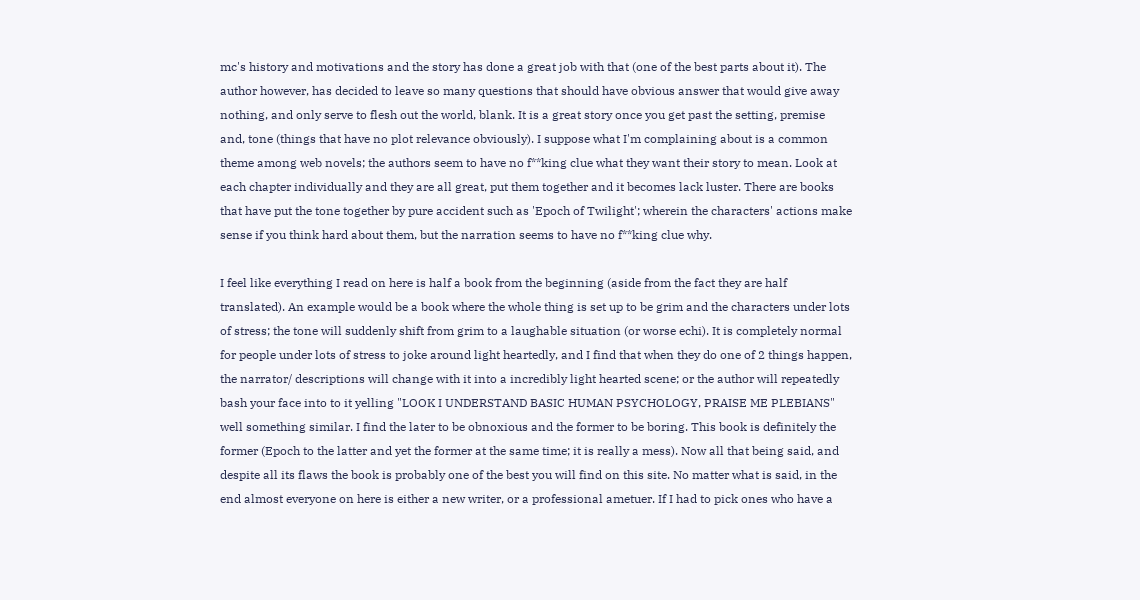mc's history and motivations and the story has done a great job with that (one of the best parts about it). The author however, has decided to leave so many questions that should have obvious answer that would give away nothing, and only serve to flesh out the world, blank. It is a great story once you get past the setting, premise and, tone (things that have no plot relevance obviously). I suppose what I'm complaining about is a common theme among web novels; the authors seem to have no f**king clue what they want their story to mean. Look at each chapter individually and they are all great, put them together and it becomes lack luster. There are books that have put the tone together by pure accident such as 'Epoch of Twilight'; wherein the characters' actions make sense if you think hard about them, but the narration seems to have no f**king clue why.

I feel like everything I read on here is half a book from the beginning (aside from the fact they are half translated). An example would be a book where the whole thing is set up to be grim and the characters under lots of stress; the tone will suddenly shift from grim to a laughable situation (or worse echi). It is completely normal for people under lots of stress to joke around light heartedly, and I find that when they do one of 2 things happen, the narrator/ descriptions will change with it into a incredibly light hearted scene; or the author will repeatedly bash your face into to it yelling "LOOK I UNDERSTAND BASIC HUMAN PSYCHOLOGY, PRAISE ME PLEBIANS" well something similar. I find the later to be obnoxious and the former to be boring. This book is definitely the former (Epoch to the latter and yet the former at the same time; it is really a mess). Now all that being said, and despite all its flaws the book is probably one of the best you will find on this site. No matter what is said, in the end almost everyone on here is either a new writer, or a professional ametuer. If I had to pick ones who have a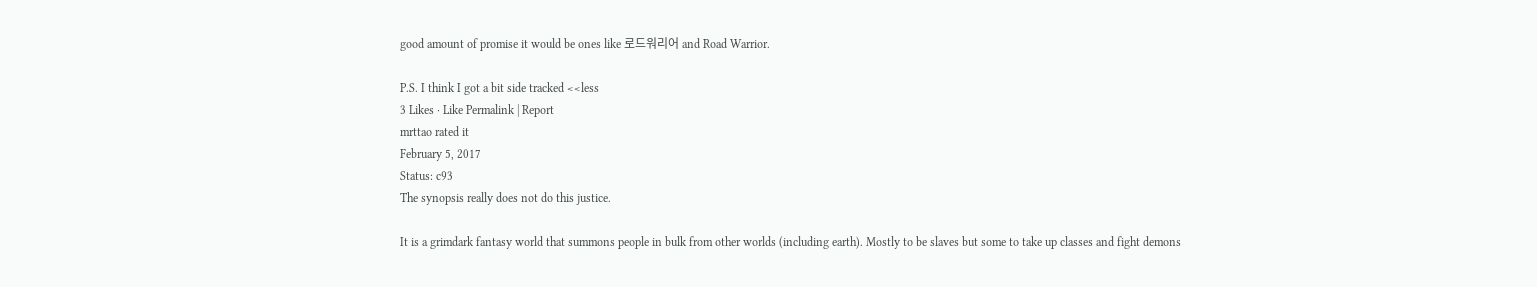good amount of promise it would be ones like 로드워리어 and Road Warrior.

P.S. I think I got a bit side tracked <<less
3 Likes · Like Permalink | Report
mrttao rated it
February 5, 2017
Status: c93
The synopsis really does not do this justice.

It is a grimdark fantasy world that summons people in bulk from other worlds (including earth). Mostly to be slaves but some to take up classes and fight demons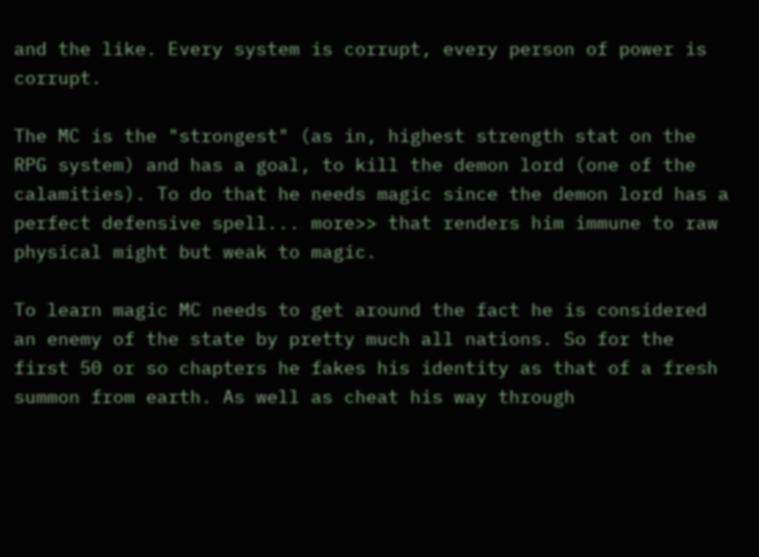and the like. Every system is corrupt, every person of power is corrupt.

The MC is the "strongest" (as in, highest strength stat on the RPG system) and has a goal, to kill the demon lord (one of the calamities). To do that he needs magic since the demon lord has a perfect defensive spell... more>> that renders him immune to raw physical might but weak to magic.

To learn magic MC needs to get around the fact he is considered an enemy of the state by pretty much all nations. So for the first 50 or so chapters he fakes his identity as that of a fresh summon from earth. As well as cheat his way through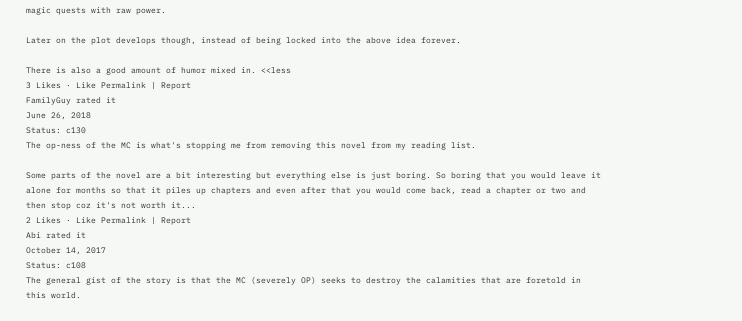magic quests with raw power.

Later on the plot develops though, instead of being locked into the above idea forever.

There is also a good amount of humor mixed in. <<less
3 Likes · Like Permalink | Report
FamilyGuy rated it
June 26, 2018
Status: c130
The op-ness of the MC is what's stopping me from removing this novel from my reading list.

Some parts of the novel are a bit interesting but everything else is just boring. So boring that you would leave it alone for months so that it piles up chapters and even after that you would come back, read a chapter or two and then stop coz it's not worth it...
2 Likes · Like Permalink | Report
Abi rated it
October 14, 2017
Status: c108
The general gist of the story is that the MC (severely OP) seeks to destroy the calamities that are foretold in this world.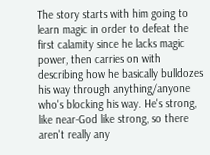The story starts with him going to learn magic in order to defeat the first calamity since he lacks magic power, then carries on with describing how he basically bulldozes his way through anything/anyone who's blocking his way. He's strong, like near-God like strong, so there aren't really any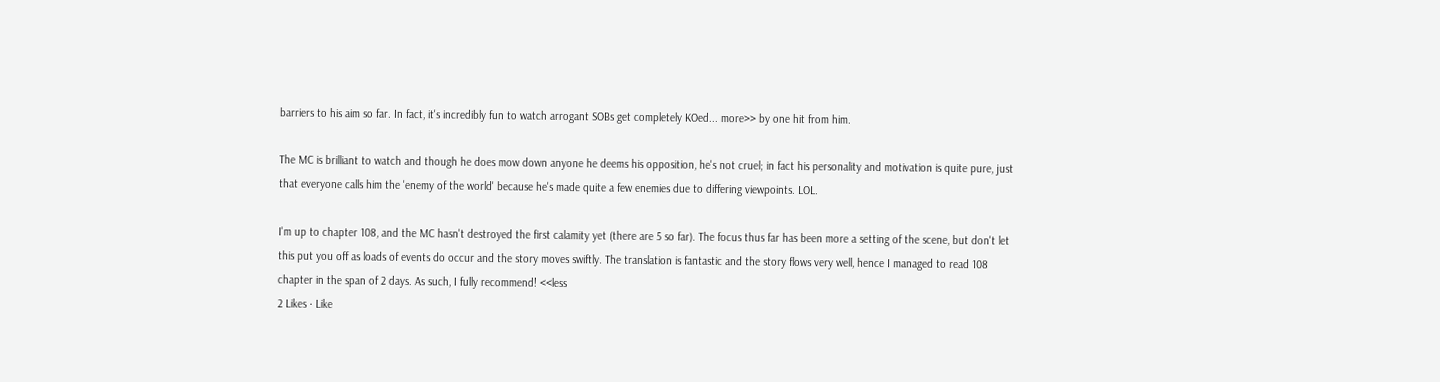barriers to his aim so far. In fact, it's incredibly fun to watch arrogant SOBs get completely KOed... more>> by one hit from him.

The MC is brilliant to watch and though he does mow down anyone he deems his opposition, he's not cruel; in fact his personality and motivation is quite pure, just that everyone calls him the 'enemy of the world' because he's made quite a few enemies due to differing viewpoints. LOL.

I'm up to chapter 108, and the MC hasn't destroyed the first calamity yet (there are 5 so far). The focus thus far has been more a setting of the scene, but don't let this put you off as loads of events do occur and the story moves swiftly. The translation is fantastic and the story flows very well, hence I managed to read 108 chapter in the span of 2 days. As such, I fully recommend! <<less
2 Likes · Like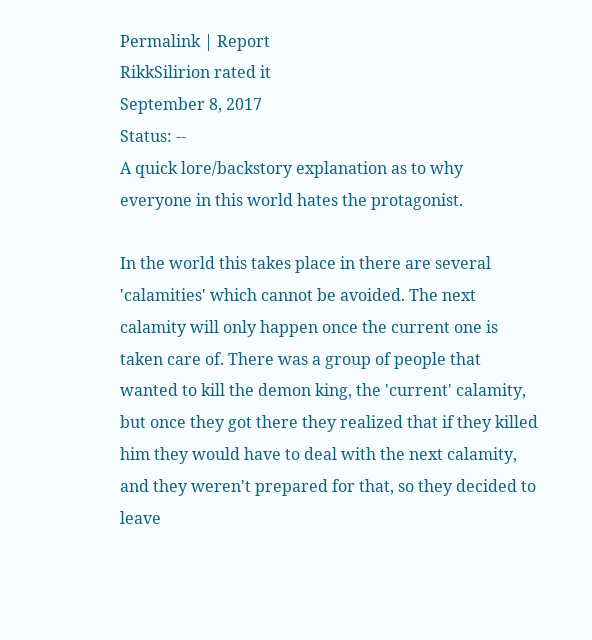Permalink | Report
RikkSilirion rated it
September 8, 2017
Status: --
A quick lore/backstory explanation as to why everyone in this world hates the protagonist.

In the world this takes place in there are several 'calamities' which cannot be avoided. The next calamity will only happen once the current one is taken care of. There was a group of people that wanted to kill the demon king, the 'current' calamity, but once they got there they realized that if they killed him they would have to deal with the next calamity, and they weren't prepared for that, so they decided to leave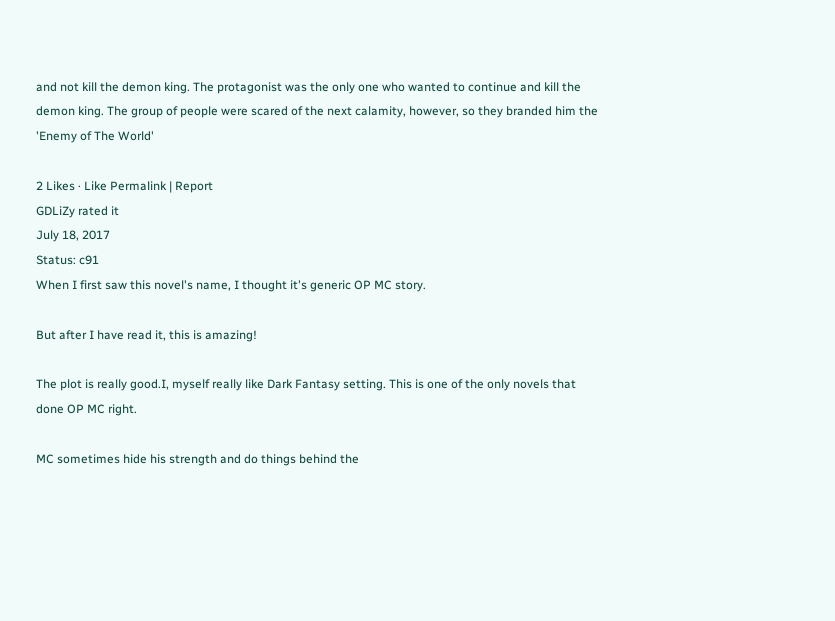and not kill the demon king. The protagonist was the only one who wanted to continue and kill the demon king. The group of people were scared of the next calamity, however, so they branded him the 'Enemy of The World'

2 Likes · Like Permalink | Report
GDLiZy rated it
July 18, 2017
Status: c91
When I first saw this novel's name, I thought it's generic OP MC story.

But after I have read it, this is amazing!

The plot is really good.I, myself really like Dark Fantasy setting. This is one of the only novels that done OP MC right.

MC sometimes hide his strength and do things behind the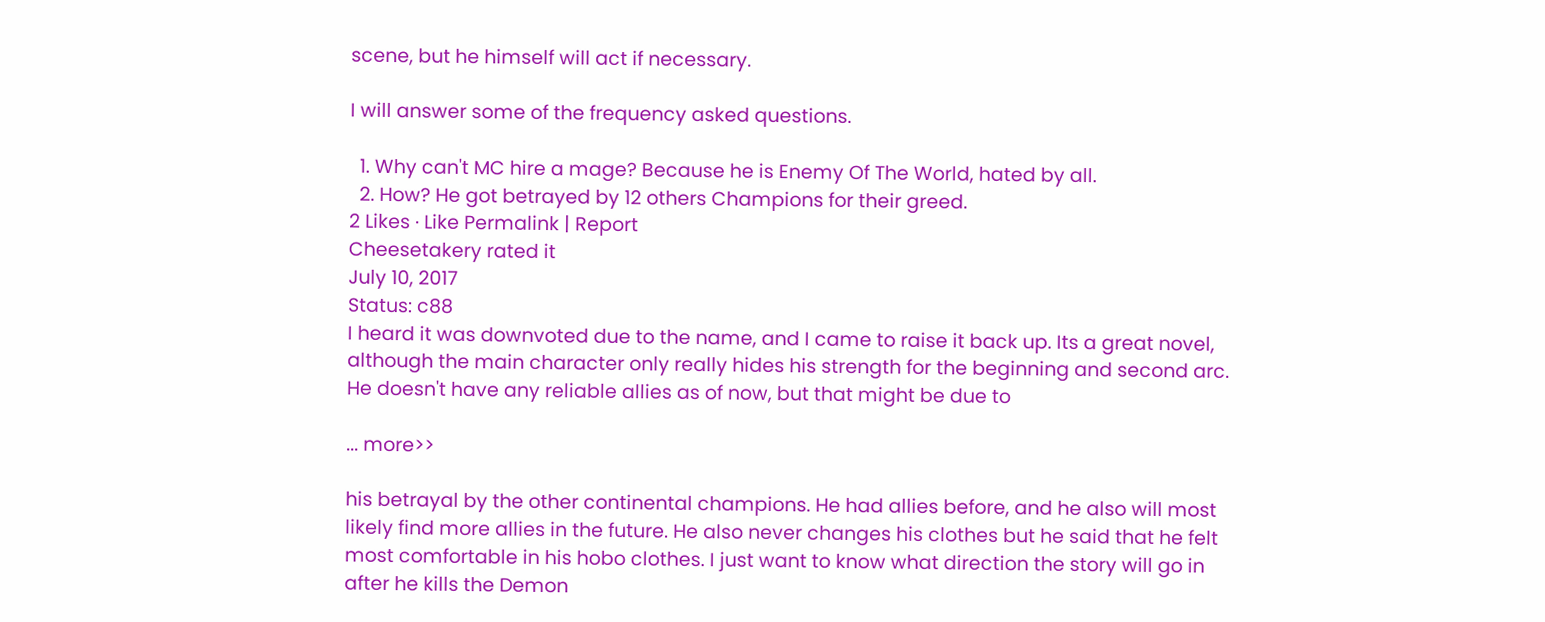scene, but he himself will act if necessary.

I will answer some of the frequency asked questions.

  1. Why can't MC hire a mage? Because he is Enemy Of The World, hated by all.
  2. How? He got betrayed by 12 others Champions for their greed.
2 Likes · Like Permalink | Report
Cheesetakery rated it
July 10, 2017
Status: c88
I heard it was downvoted due to the name, and I came to raise it back up. Its a great novel, although the main character only really hides his strength for the beginning and second arc. He doesn't have any reliable allies as of now, but that might be due to

... more>>

his betrayal by the other continental champions. He had allies before, and he also will most likely find more allies in the future. He also never changes his clothes but he said that he felt most comfortable in his hobo clothes. I just want to know what direction the story will go in after he kills the Demon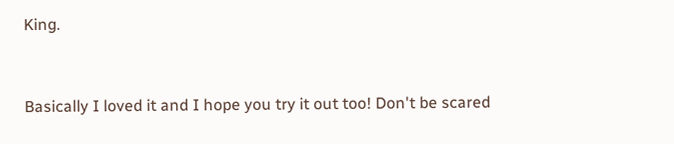King.


Basically I loved it and I hope you try it out too! Don't be scared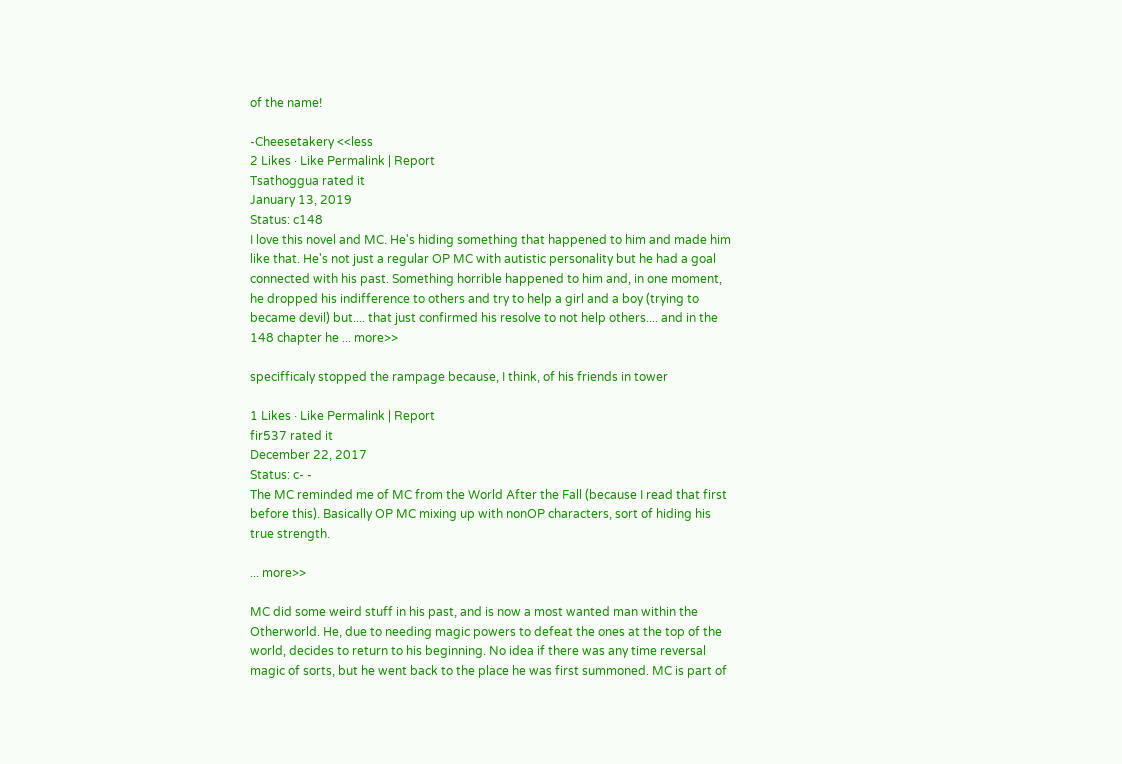of the name!

-Cheesetakery <<less
2 Likes · Like Permalink | Report
Tsathoggua rated it
January 13, 2019
Status: c148
I love this novel and MC. He's hiding something that happened to him and made him like that. He's not just a regular OP MC with autistic personality but he had a goal connected with his past. Something horrible happened to him and, in one moment, he dropped his indifference to others and try to help a girl and a boy (trying to became devil) but.... that just confirmed his resolve to not help others.... and in the 148 chapter he ... more>>

specifficaly stopped the rampage because, I think, of his friends in tower

1 Likes · Like Permalink | Report
fir537 rated it
December 22, 2017
Status: c- -
The MC reminded me of MC from the World After the Fall (because I read that first before this). Basically OP MC mixing up with nonOP characters, sort of hiding his true strength.

... more>>

MC did some weird stuff in his past, and is now a most wanted man within the Otherworld. He, due to needing magic powers to defeat the ones at the top of the world, decides to return to his beginning. No idea if there was any time reversal magic of sorts, but he went back to the place he was first summoned. MC is part of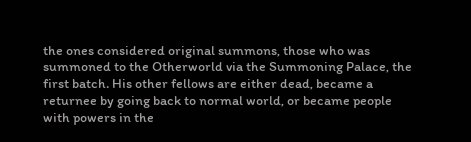the ones considered original summons, those who was summoned to the Otherworld via the Summoning Palace, the first batch. His other fellows are either dead, became a returnee by going back to normal world, or became people with powers in the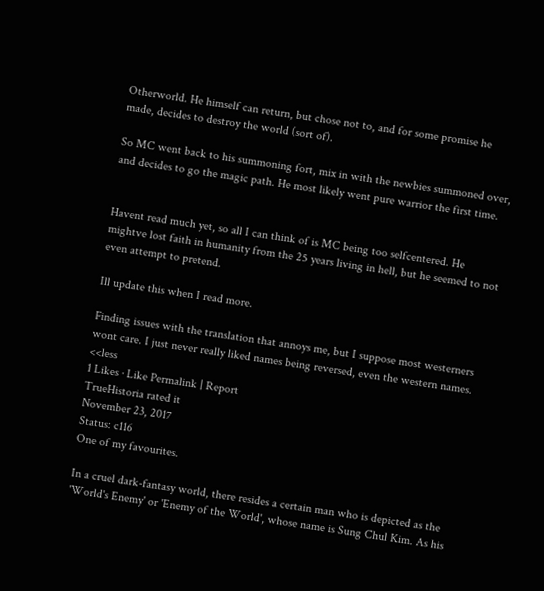Otherworld. He himself can return, but chose not to, and for some promise he made, decides to destroy the world (sort of).

So MC went back to his summoning fort, mix in with the newbies summoned over, and decides to go the magic path. He most likely went pure warrior the first time.


Havent read much yet, so all I can think of is MC being too selfcentered. He mightve lost faith in humanity from the 25 years living in hell, but he seemed to not even attempt to pretend.

Ill update this when I read more.

Finding issues with the translation that annoys me, but I suppose most westerners wont care. I just never really liked names being reversed, even the western names. <<less
1 Likes · Like Permalink | Report
TrueHistoria rated it
November 23, 2017
Status: c116
One of my favourites.

In a cruel dark-fantasy world, there resides a certain man who is depicted as the 'World's Enemy' or 'Enemy of the World', whose name is Sung Chul Kim. As his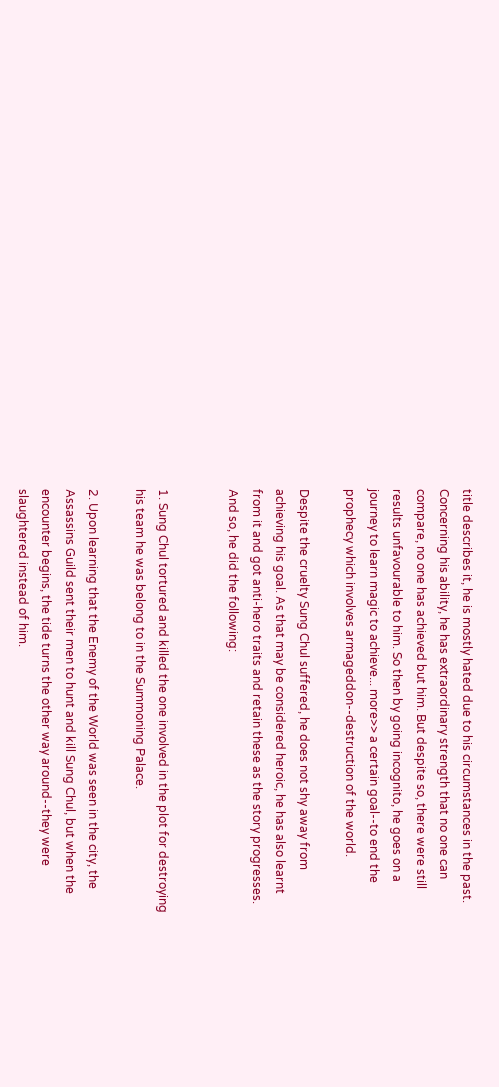title describes it, he is mostly hated due to his circumstances in the past. Concerning his ability, he has extraordinary strength that no one can compare, no one has achieved but him. But despite so, there were still results unfavourable to him. So then by going incognito, he goes on a journey to learn magic to achieve... more>> a certain goal--to end the prophecy which involves armageddon--destruction of the world.

Despite the cruelty Sung Chul suffered, he does not shy away from achieving his goal. As that may be considered heroic, he has also learnt from it and got anti-hero traits and retain these as the story progresses. And so, he did the following:


1. Sung Chul tortured and killed the one involved in the plot for destroying his team he was belong to in the Summoning Palace.

2. Upon learning that the Enemy of the World was seen in the city, the Assassins Guild sent their men to hunt and kill Sung Chul, but when the encounter begins, the tide turns the other way around--they were slaughtered instead of him.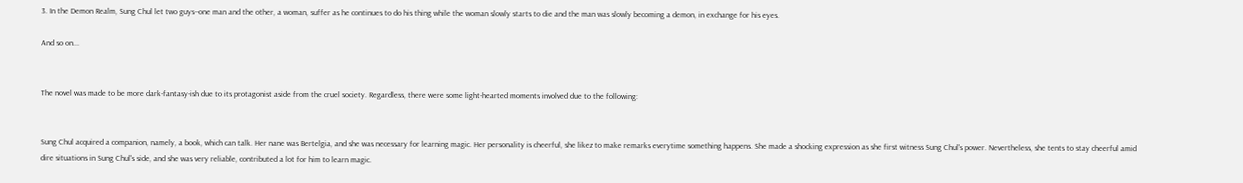3. In the Demon Realm, Sung Chul let two guys--one man and the other, a woman, suffer as he continues to do his thing while the woman slowly starts to die and the man was slowly becoming a demon, in exchange for his eyes.

And so on...


The novel was made to be more dark-fantasy-ish due to its protagonist aside from the cruel society. Regardless, there were some light-hearted moments involved due to the following:


Sung Chul acquired a companion, namely, a book, which can talk. Her nane was Bertelgia, and she was necessary for learning magic. Her personality is cheerful, she likez to make remarks everytime something happens. She made a shocking expression as she first witness Sung Chul's power. Nevertheless, she tents to stay cheerful amid dire situations in Sung Chul's side, and she was very reliable, contributed a lot for him to learn magic.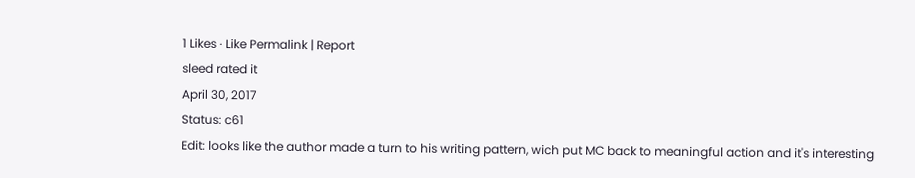1 Likes · Like Permalink | Report
sleed rated it
April 30, 2017
Status: c61
Edit: looks like the author made a turn to his writing pattern, wich put MC back to meaningful action and it's interesting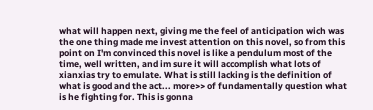what will happen next, giving me the feel of anticipation wich was the one thing made me invest attention on this novel, so from this point on I'm convinced this novel is like a pendulum most of the time, well written, and im sure it will accomplish what lots of xianxias try to emulate. What is still lacking is the definition of what is good and the act... more>> of fundamentally question what is he fighting for. This is gonna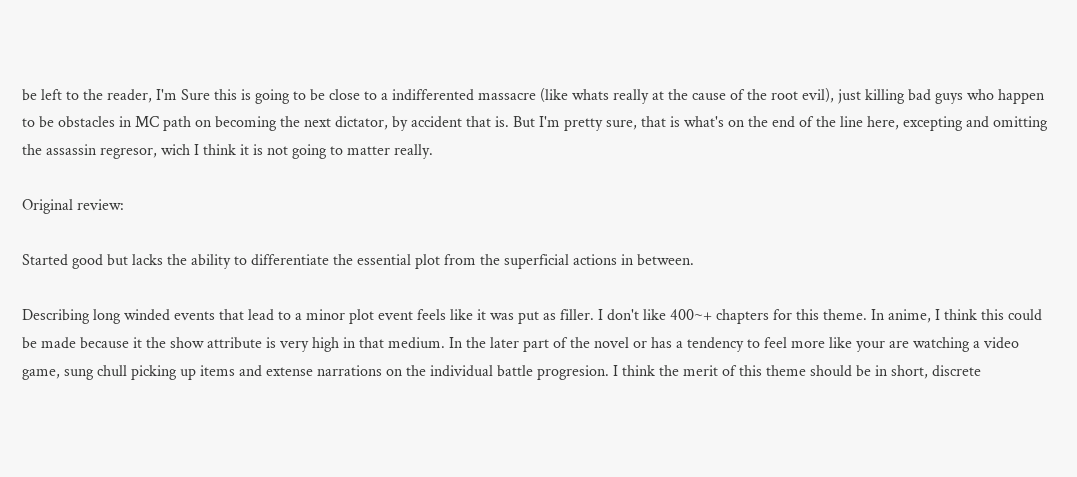be left to the reader, I'm Sure this is going to be close to a indifferented massacre (like whats really at the cause of the root evil), just killing bad guys who happen to be obstacles in MC path on becoming the next dictator, by accident that is. But I'm pretty sure, that is what's on the end of the line here, excepting and omitting the assassin regresor, wich I think it is not going to matter really.

Original review:

Started good but lacks the ability to differentiate the essential plot from the superficial actions in between.

Describing long winded events that lead to a minor plot event feels like it was put as filler. I don't like 400~+ chapters for this theme. In anime, I think this could be made because it the show attribute is very high in that medium. In the later part of the novel or has a tendency to feel more like your are watching a video game, sung chull picking up items and extense narrations on the individual battle progresion. I think the merit of this theme should be in short, discrete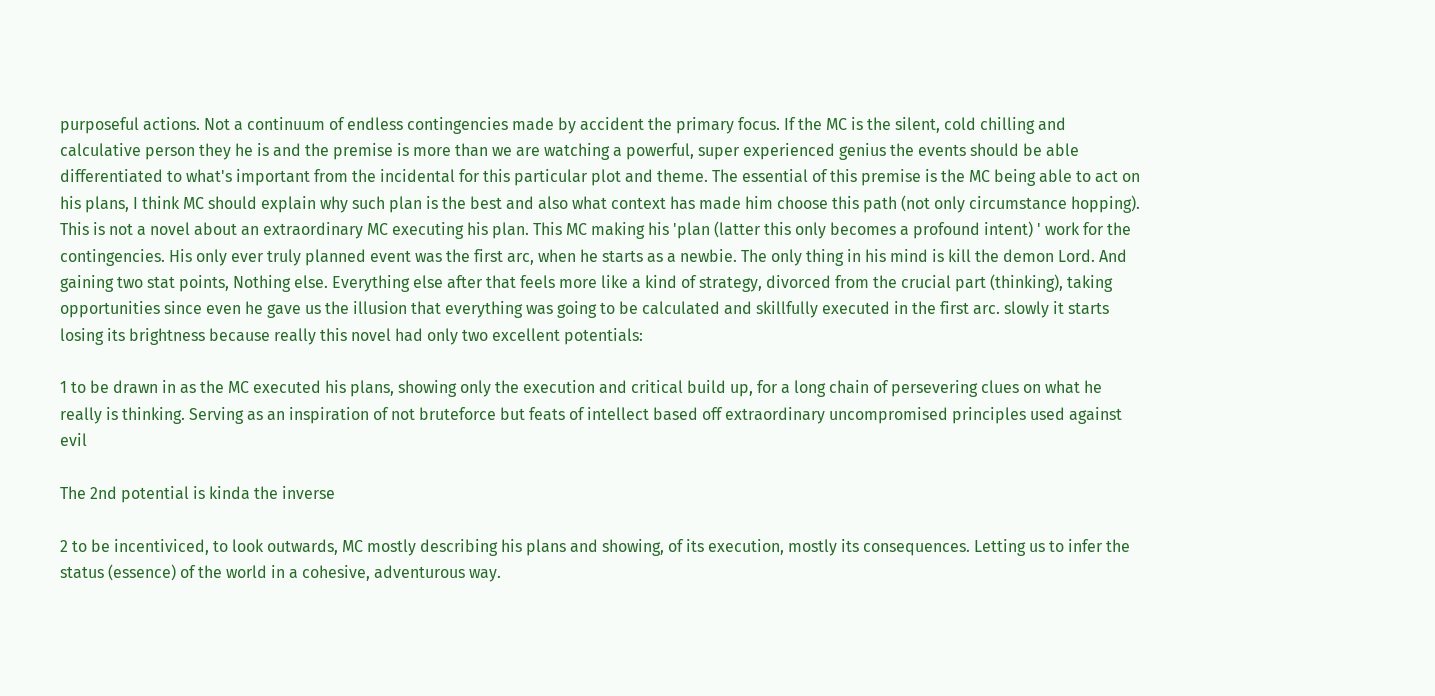purposeful actions. Not a continuum of endless contingencies made by accident the primary focus. If the MC is the silent, cold chilling and calculative person they he is and the premise is more than we are watching a powerful, super experienced genius the events should be able differentiated to what's important from the incidental for this particular plot and theme. The essential of this premise is the MC being able to act on his plans, I think MC should explain why such plan is the best and also what context has made him choose this path (not only circumstance hopping). This is not a novel about an extraordinary MC executing his plan. This MC making his 'plan (latter this only becomes a profound intent) ' work for the contingencies. His only ever truly planned event was the first arc, when he starts as a newbie. The only thing in his mind is kill the demon Lord. And gaining two stat points, Nothing else. Everything else after that feels more like a kind of strategy, divorced from the crucial part (thinking), taking opportunities since even he gave us the illusion that everything was going to be calculated and skillfully executed in the first arc. slowly it starts losing its brightness because really this novel had only two excellent potentials:

1 to be drawn in as the MC executed his plans, showing only the execution and critical build up, for a long chain of persevering clues on what he really is thinking. Serving as an inspiration of not bruteforce but feats of intellect based off extraordinary uncompromised principles used against evil

The 2nd potential is kinda the inverse

2 to be incentiviced, to look outwards, MC mostly describing his plans and showing, of its execution, mostly its consequences. Letting us to infer the status (essence) of the world in a cohesive, adventurous way.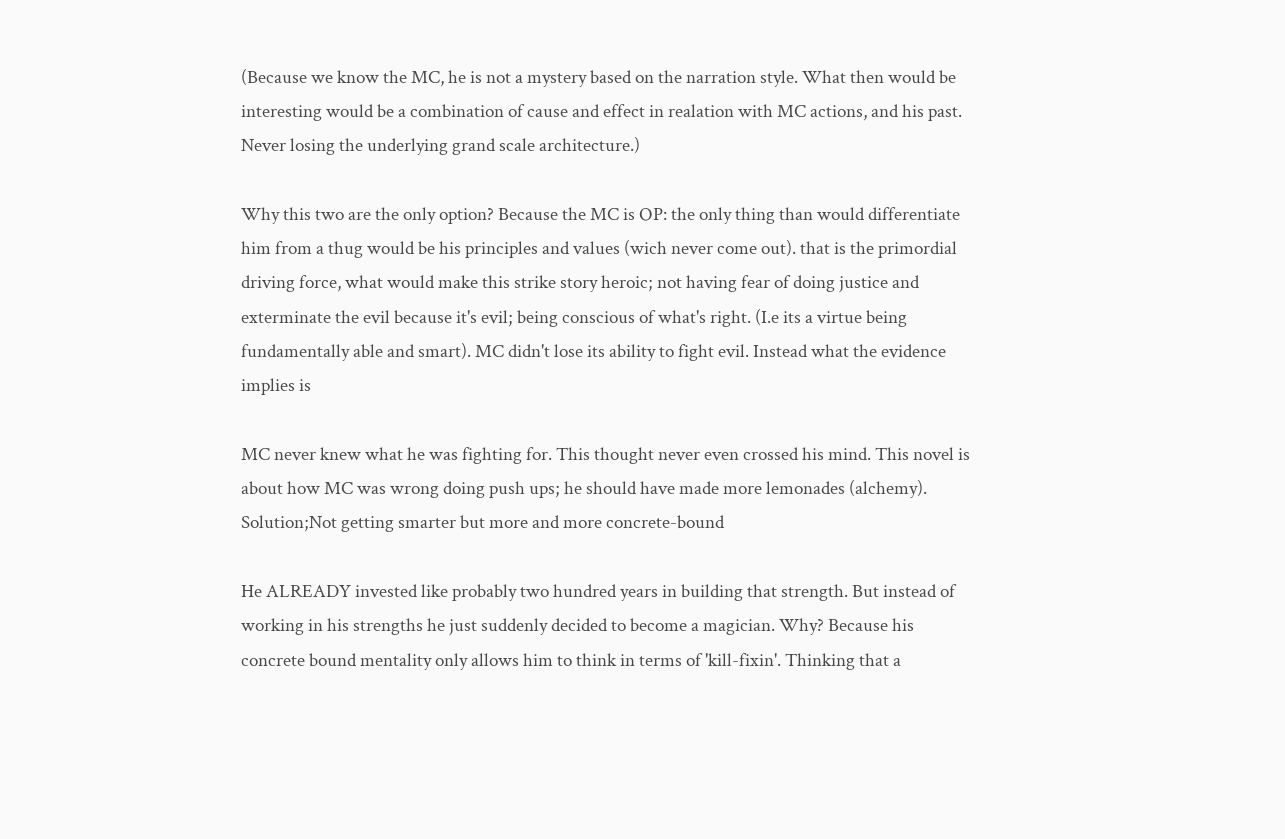(Because we know the MC, he is not a mystery based on the narration style. What then would be interesting would be a combination of cause and effect in realation with MC actions, and his past. Never losing the underlying grand scale architecture.)

Why this two are the only option? Because the MC is OP: the only thing than would differentiate him from a thug would be his principles and values (wich never come out). that is the primordial driving force, what would make this strike story heroic; not having fear of doing justice and exterminate the evil because it's evil; being conscious of what's right. (I.e its a virtue being fundamentally able and smart). MC didn't lose its ability to fight evil. Instead what the evidence implies is

MC never knew what he was fighting for. This thought never even crossed his mind. This novel is about how MC was wrong doing push ups; he should have made more lemonades (alchemy). Solution;Not getting smarter but more and more concrete-bound

He ALREADY invested like probably two hundred years in building that strength. But instead of working in his strengths he just suddenly decided to become a magician. Why? Because his concrete bound mentality only allows him to think in terms of 'kill-fixin'. Thinking that a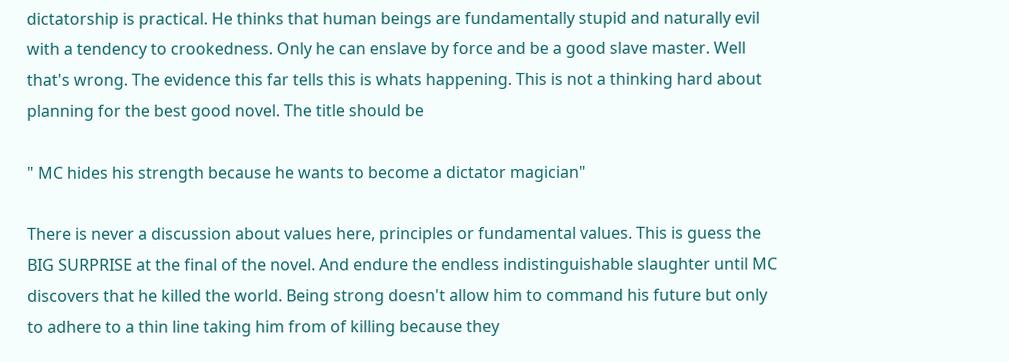dictatorship is practical. He thinks that human beings are fundamentally stupid and naturally evil with a tendency to crookedness. Only he can enslave by force and be a good slave master. Well that's wrong. The evidence this far tells this is whats happening. This is not a thinking hard about planning for the best good novel. The title should be

" MC hides his strength because he wants to become a dictator magician"

There is never a discussion about values here, principles or fundamental values. This is guess the BIG SURPRISE at the final of the novel. And endure the endless indistinguishable slaughter until MC discovers that he killed the world. Being strong doesn't allow him to command his future but only to adhere to a thin line taking him from of killing because they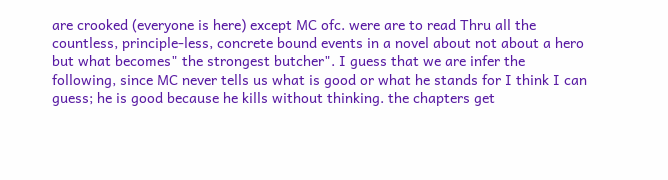are crooked (everyone is here) except MC ofc. were are to read Thru all the countless, principle-less, concrete bound events in a novel about not about a hero but what becomes" the strongest butcher". I guess that we are infer the following, since MC never tells us what is good or what he stands for I think I can guess; he is good because he kills without thinking. the chapters get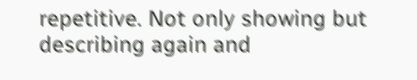repetitive. Not only showing but describing again and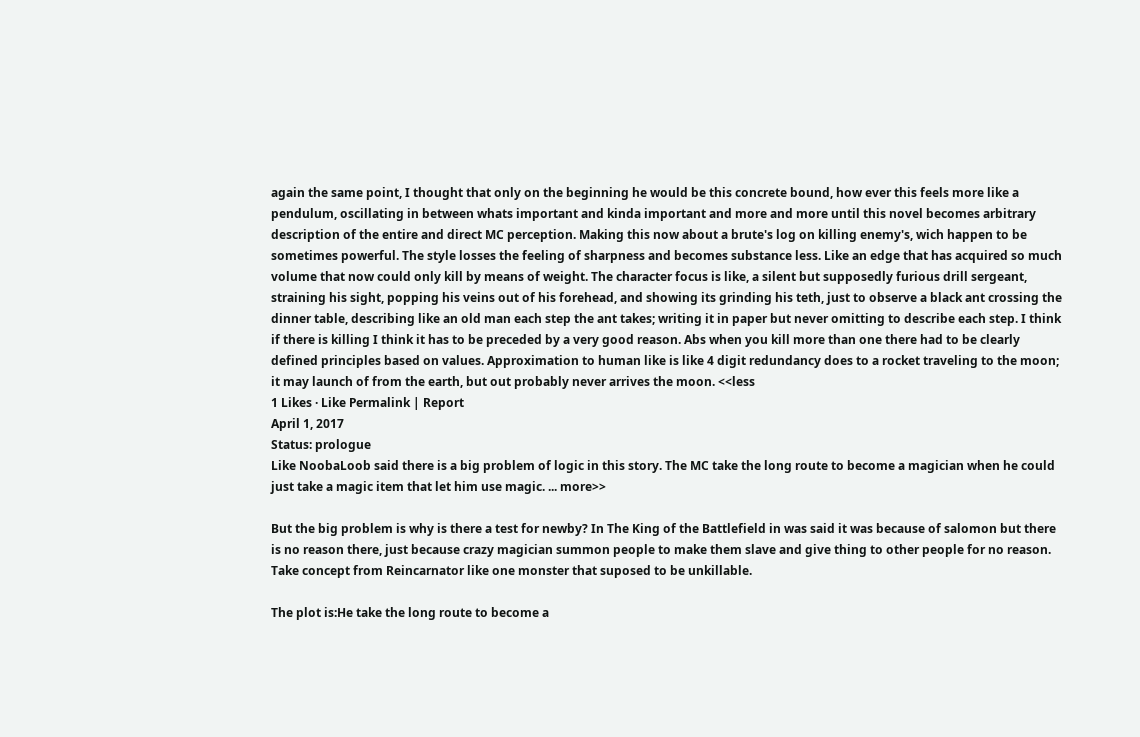again the same point, I thought that only on the beginning he would be this concrete bound, how ever this feels more like a pendulum, oscillating in between whats important and kinda important and more and more until this novel becomes arbitrary description of the entire and direct MC perception. Making this now about a brute's log on killing enemy's, wich happen to be sometimes powerful. The style losses the feeling of sharpness and becomes substance less. Like an edge that has acquired so much volume that now could only kill by means of weight. The character focus is like, a silent but supposedly furious drill sergeant, straining his sight, popping his veins out of his forehead, and showing its grinding his teth, just to observe a black ant crossing the dinner table, describing like an old man each step the ant takes; writing it in paper but never omitting to describe each step. I think if there is killing I think it has to be preceded by a very good reason. Abs when you kill more than one there had to be clearly defined principles based on values. Approximation to human like is like 4 digit redundancy does to a rocket traveling to the moon; it may launch of from the earth, but out probably never arrives the moon. <<less
1 Likes · Like Permalink | Report
April 1, 2017
Status: prologue
Like NoobaLoob said there is a big problem of logic in this story. The MC take the long route to become a magician when he could just take a magic item that let him use magic. ... more>>

But the big problem is why is there a test for newby? In The King of the Battlefield in was said it was because of salomon but there is no reason there, just because crazy magician summon people to make them slave and give thing to other people for no reason. Take concept from Reincarnator like one monster that suposed to be unkillable.

The plot is:He take the long route to become a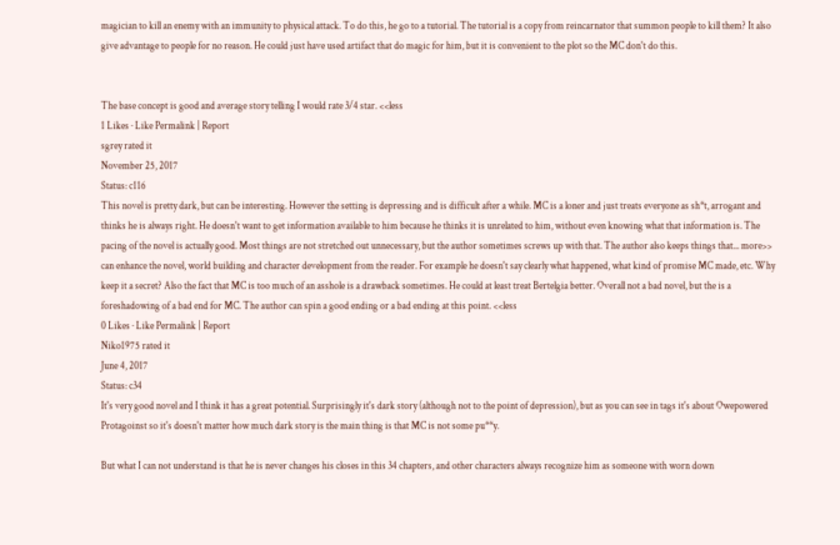magician to kill an enemy with an immunity to physical attack. To do this, he go to a tutorial. The tutorial is a copy from reincarnator that summon people to kill them? It also give advantage to people for no reason. He could just have used artifact that do magic for him, but it is convenient to the plot so the MC don't do this.


The base concept is good and average story telling I would rate 3/4 star. <<less
1 Likes · Like Permalink | Report
sgrey rated it
November 25, 2017
Status: c116
This novel is pretty dark, but can be interesting. However the setting is depressing and is difficult after a while. MC is a loner and just treats everyone as sh*t, arrogant and thinks he is always right. He doesn't want to get information available to him because he thinks it is unrelated to him, without even knowing what that information is. The pacing of the novel is actually good. Most things are not stretched out unnecessary, but the author sometimes screws up with that. The author also keeps things that... more>> can enhance the novel, world building and character development from the reader. For example he doesn't say clearly what happened, what kind of promise MC made, etc. Why keep it a secret? Also the fact that MC is too much of an asshole is a drawback sometimes. He could at least treat Bertelgia better. Overall not a bad novel, but the is a foreshadowing of a bad end for MC. The author can spin a good ending or a bad ending at this point. <<less
0 Likes · Like Permalink | Report
Niko1975 rated it
June 4, 2017
Status: c34
It's very good novel and I think it has a great potential. Surprisingly it's dark story (although not to the point of depression), but as you can see in tags it's about Owepowered Protagoinst so it's doesn't matter how much dark story is the main thing is that MC is not some pu**y.

But what I can not understand is that he is never changes his closes in this 34 chapters, and other characters always recognize him as someone with worn down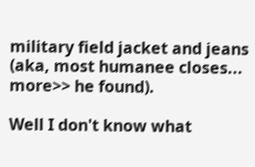military field jacket and jeans (aka, most humanee closes... more>> he found).

Well I don't know what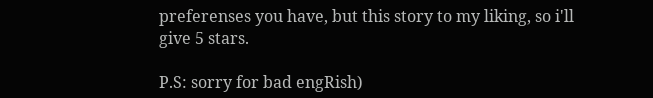preferenses you have, but this story to my liking, so i'll give 5 stars.

P.S: sorry for bad engRish)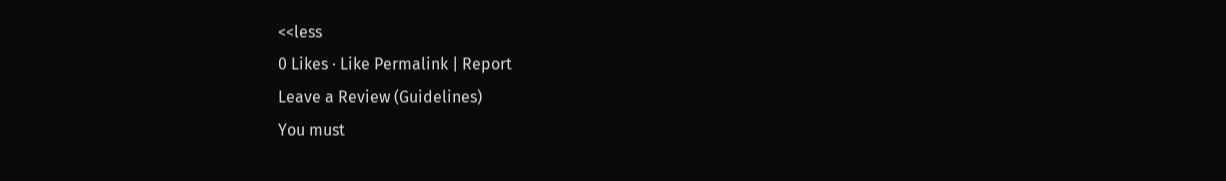<<less
0 Likes · Like Permalink | Report
Leave a Review (Guidelines)
You must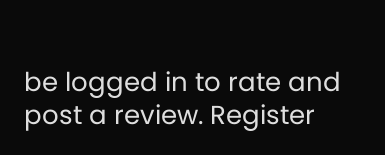be logged in to rate and post a review. Register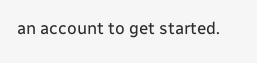an account to get started.